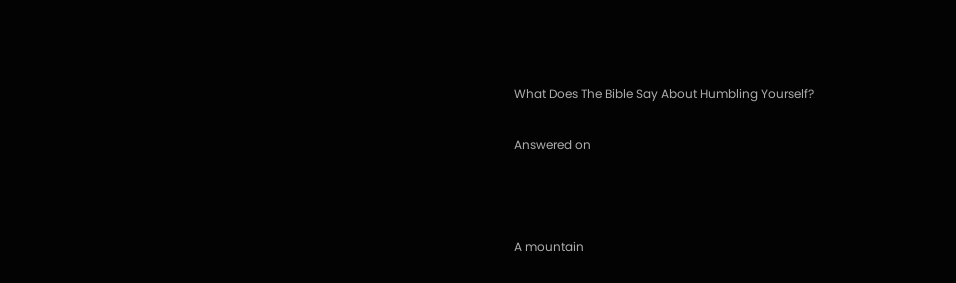What Does The Bible Say About Humbling Yourself?

Answered on



A mountain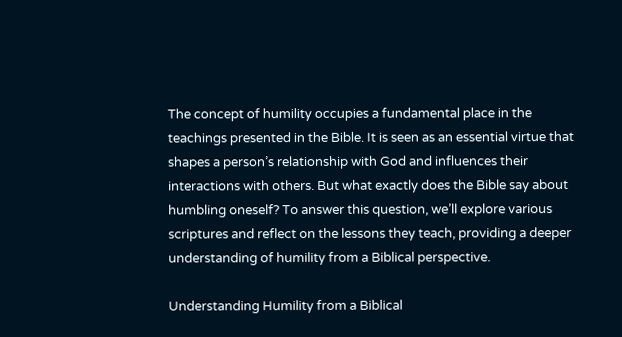The concept of humility occupies a fundamental place in the teachings presented in the Bible. It is seen as an essential virtue that shapes a person’s relationship with God and influences their interactions with others. But what exactly does the Bible say about humbling oneself? To answer this question, we’ll explore various scriptures and reflect on the lessons they teach, providing a deeper understanding of humility from a Biblical perspective.

Understanding Humility from a Biblical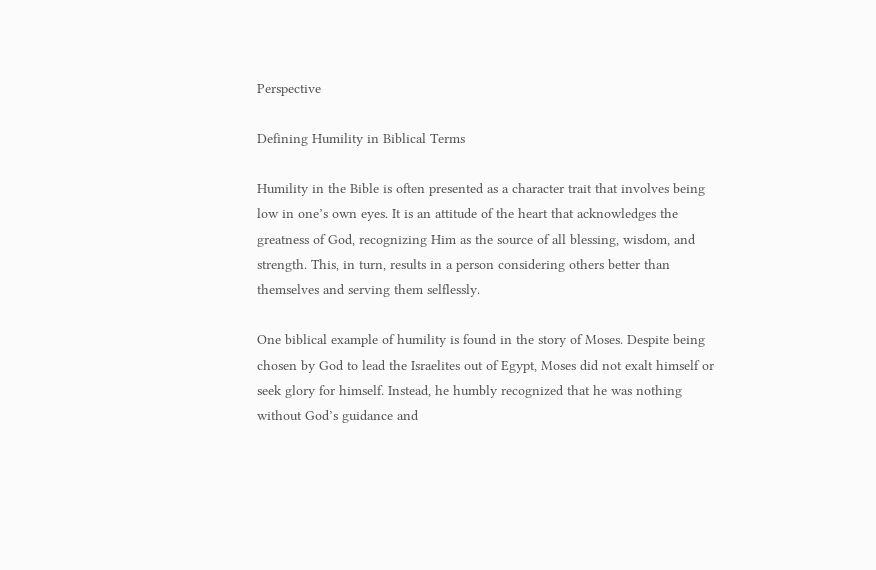Perspective

Defining Humility in Biblical Terms

Humility in the Bible is often presented as a character trait that involves being low in one’s own eyes. It is an attitude of the heart that acknowledges the greatness of God, recognizing Him as the source of all blessing, wisdom, and strength. This, in turn, results in a person considering others better than themselves and serving them selflessly.

One biblical example of humility is found in the story of Moses. Despite being chosen by God to lead the Israelites out of Egypt, Moses did not exalt himself or seek glory for himself. Instead, he humbly recognized that he was nothing without God’s guidance and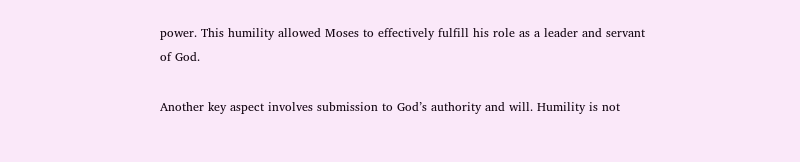power. This humility allowed Moses to effectively fulfill his role as a leader and servant of God.

Another key aspect involves submission to God’s authority and will. Humility is not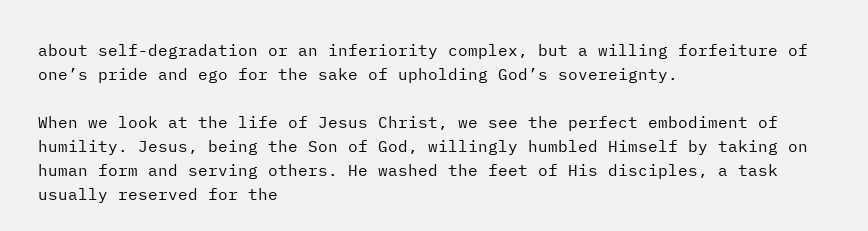about self-degradation or an inferiority complex, but a willing forfeiture of one’s pride and ego for the sake of upholding God’s sovereignty.

When we look at the life of Jesus Christ, we see the perfect embodiment of humility. Jesus, being the Son of God, willingly humbled Himself by taking on human form and serving others. He washed the feet of His disciples, a task usually reserved for the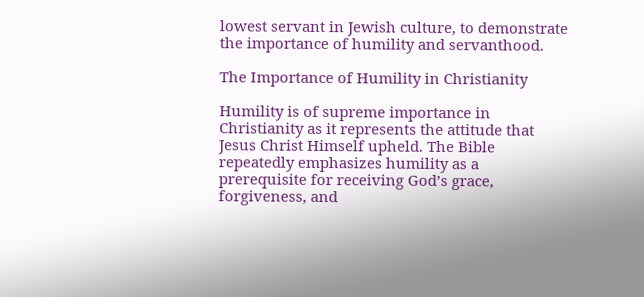lowest servant in Jewish culture, to demonstrate the importance of humility and servanthood.

The Importance of Humility in Christianity

Humility is of supreme importance in Christianity as it represents the attitude that Jesus Christ Himself upheld. The Bible repeatedly emphasizes humility as a prerequisite for receiving God’s grace, forgiveness, and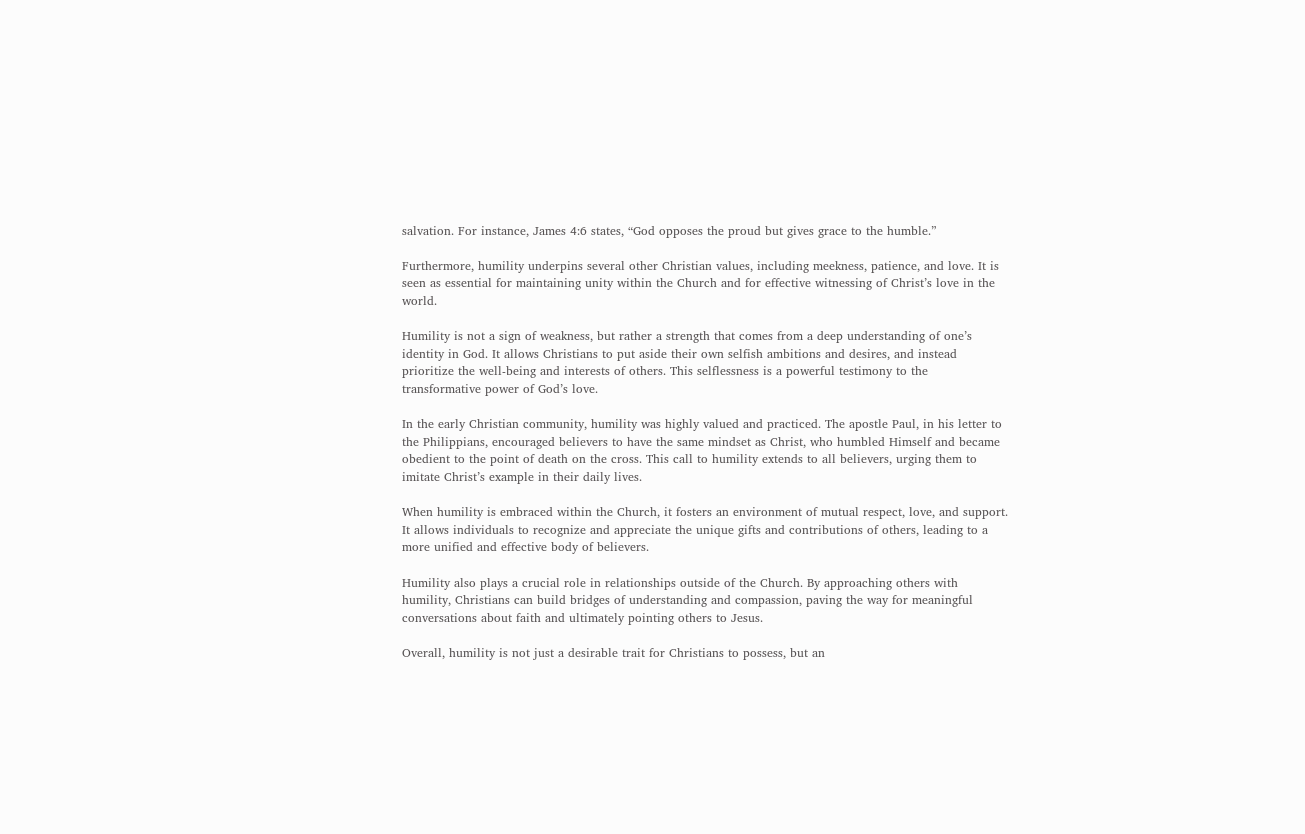salvation. For instance, James 4:6 states, “God opposes the proud but gives grace to the humble.”

Furthermore, humility underpins several other Christian values, including meekness, patience, and love. It is seen as essential for maintaining unity within the Church and for effective witnessing of Christ’s love in the world.

Humility is not a sign of weakness, but rather a strength that comes from a deep understanding of one’s identity in God. It allows Christians to put aside their own selfish ambitions and desires, and instead prioritize the well-being and interests of others. This selflessness is a powerful testimony to the transformative power of God’s love.

In the early Christian community, humility was highly valued and practiced. The apostle Paul, in his letter to the Philippians, encouraged believers to have the same mindset as Christ, who humbled Himself and became obedient to the point of death on the cross. This call to humility extends to all believers, urging them to imitate Christ’s example in their daily lives.

When humility is embraced within the Church, it fosters an environment of mutual respect, love, and support. It allows individuals to recognize and appreciate the unique gifts and contributions of others, leading to a more unified and effective body of believers.

Humility also plays a crucial role in relationships outside of the Church. By approaching others with humility, Christians can build bridges of understanding and compassion, paving the way for meaningful conversations about faith and ultimately pointing others to Jesus.

Overall, humility is not just a desirable trait for Christians to possess, but an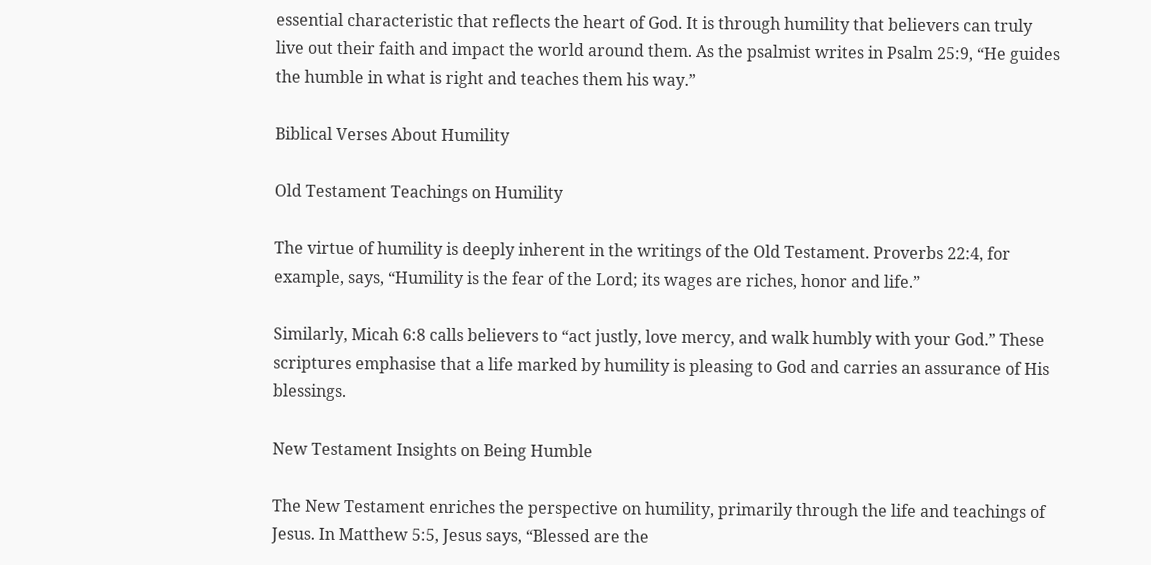essential characteristic that reflects the heart of God. It is through humility that believers can truly live out their faith and impact the world around them. As the psalmist writes in Psalm 25:9, “He guides the humble in what is right and teaches them his way.”

Biblical Verses About Humility

Old Testament Teachings on Humility

The virtue of humility is deeply inherent in the writings of the Old Testament. Proverbs 22:4, for example, says, “Humility is the fear of the Lord; its wages are riches, honor and life.”

Similarly, Micah 6:8 calls believers to “act justly, love mercy, and walk humbly with your God.” These scriptures emphasise that a life marked by humility is pleasing to God and carries an assurance of His blessings.

New Testament Insights on Being Humble

The New Testament enriches the perspective on humility, primarily through the life and teachings of Jesus. In Matthew 5:5, Jesus says, “Blessed are the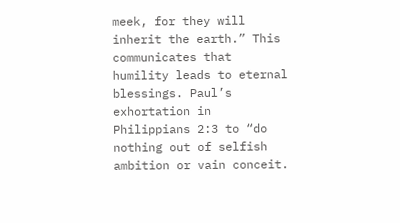meek, for they will inherit the earth.” This communicates that humility leads to eternal blessings. Paul’s exhortation in Philippians 2:3 to “do nothing out of selfish ambition or vain conceit.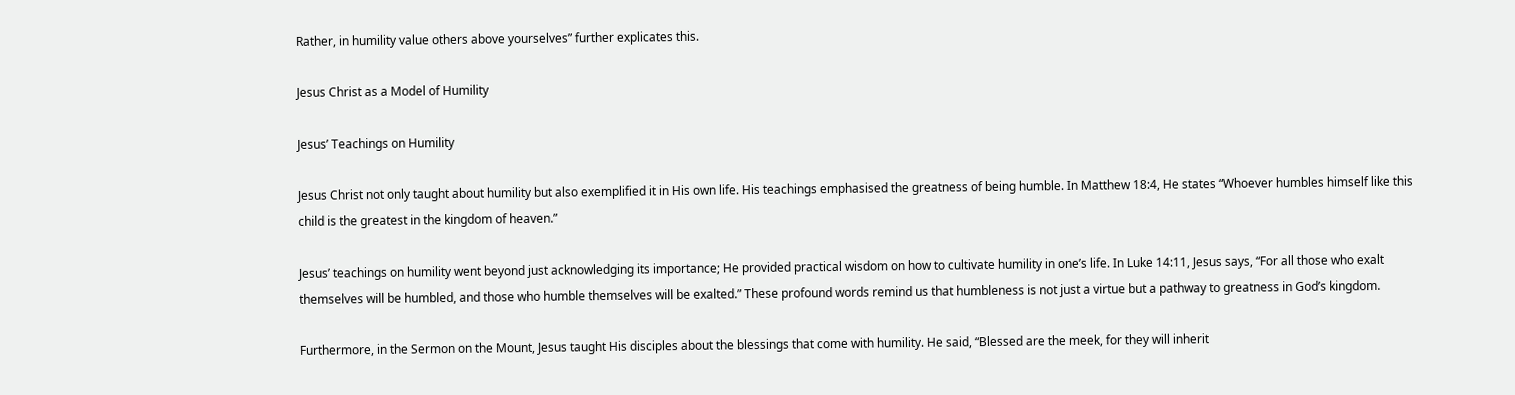Rather, in humility value others above yourselves” further explicates this.

Jesus Christ as a Model of Humility

Jesus’ Teachings on Humility

Jesus Christ not only taught about humility but also exemplified it in His own life. His teachings emphasised the greatness of being humble. In Matthew 18:4, He states “Whoever humbles himself like this child is the greatest in the kingdom of heaven.”

Jesus’ teachings on humility went beyond just acknowledging its importance; He provided practical wisdom on how to cultivate humility in one’s life. In Luke 14:11, Jesus says, “For all those who exalt themselves will be humbled, and those who humble themselves will be exalted.” These profound words remind us that humbleness is not just a virtue but a pathway to greatness in God’s kingdom.

Furthermore, in the Sermon on the Mount, Jesus taught His disciples about the blessings that come with humility. He said, “Blessed are the meek, for they will inherit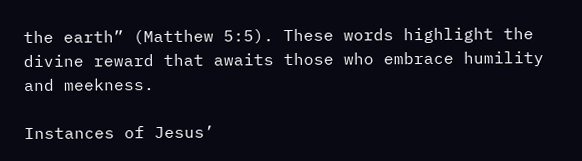the earth” (Matthew 5:5). These words highlight the divine reward that awaits those who embrace humility and meekness.

Instances of Jesus’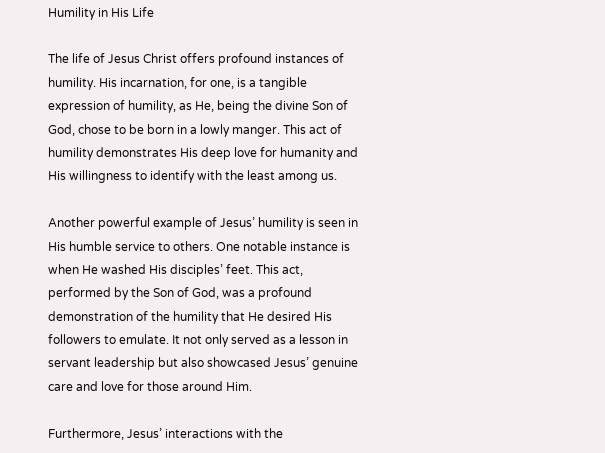Humility in His Life

The life of Jesus Christ offers profound instances of humility. His incarnation, for one, is a tangible expression of humility, as He, being the divine Son of God, chose to be born in a lowly manger. This act of humility demonstrates His deep love for humanity and His willingness to identify with the least among us.

Another powerful example of Jesus’ humility is seen in His humble service to others. One notable instance is when He washed His disciples’ feet. This act, performed by the Son of God, was a profound demonstration of the humility that He desired His followers to emulate. It not only served as a lesson in servant leadership but also showcased Jesus’ genuine care and love for those around Him.

Furthermore, Jesus’ interactions with the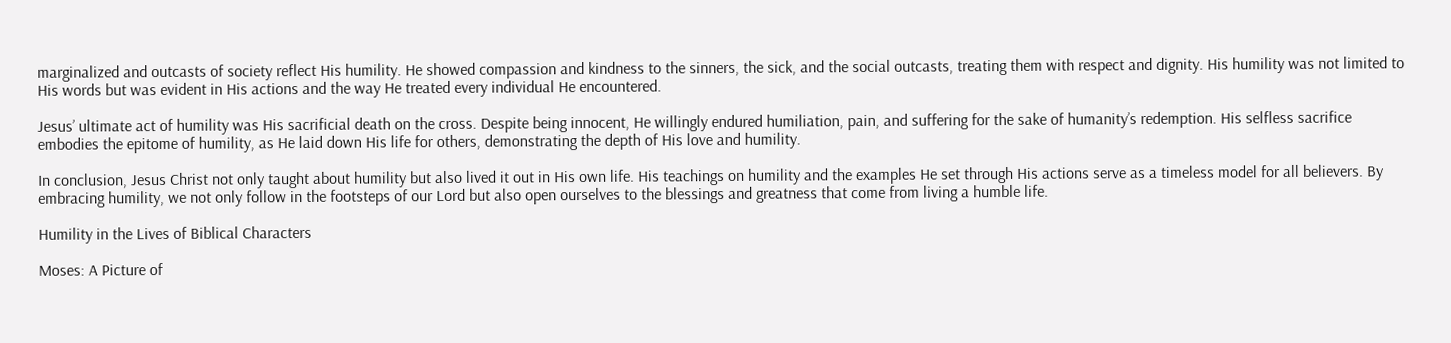marginalized and outcasts of society reflect His humility. He showed compassion and kindness to the sinners, the sick, and the social outcasts, treating them with respect and dignity. His humility was not limited to His words but was evident in His actions and the way He treated every individual He encountered.

Jesus’ ultimate act of humility was His sacrificial death on the cross. Despite being innocent, He willingly endured humiliation, pain, and suffering for the sake of humanity’s redemption. His selfless sacrifice embodies the epitome of humility, as He laid down His life for others, demonstrating the depth of His love and humility.

In conclusion, Jesus Christ not only taught about humility but also lived it out in His own life. His teachings on humility and the examples He set through His actions serve as a timeless model for all believers. By embracing humility, we not only follow in the footsteps of our Lord but also open ourselves to the blessings and greatness that come from living a humble life.

Humility in the Lives of Biblical Characters

Moses: A Picture of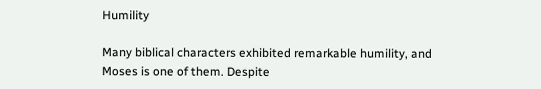Humility

Many biblical characters exhibited remarkable humility, and Moses is one of them. Despite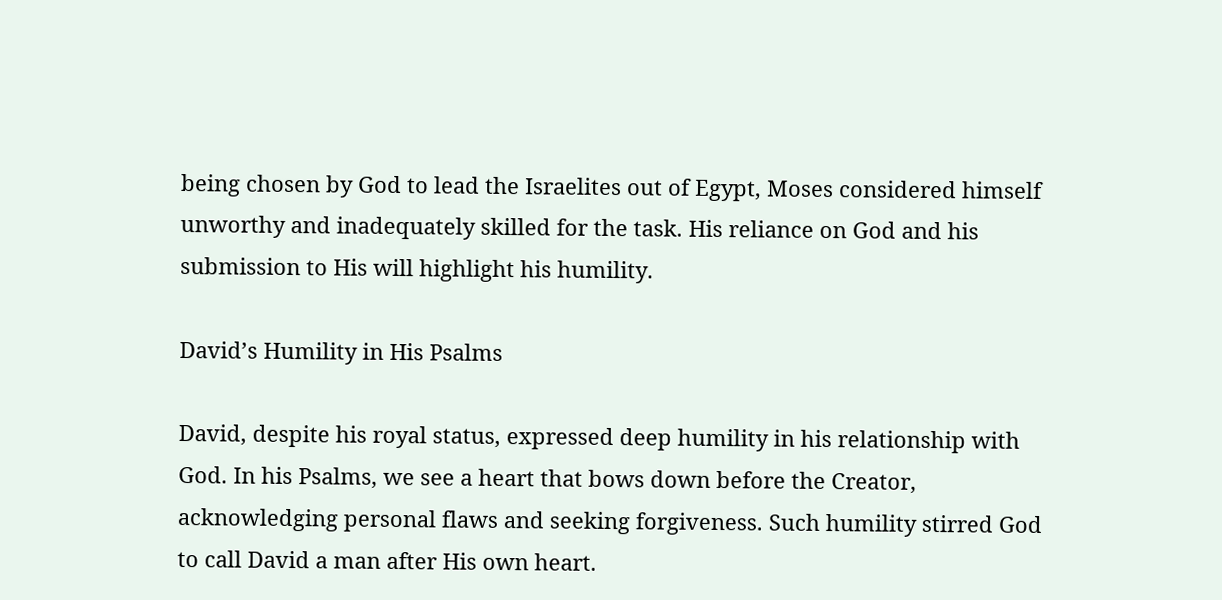being chosen by God to lead the Israelites out of Egypt, Moses considered himself unworthy and inadequately skilled for the task. His reliance on God and his submission to His will highlight his humility.

David’s Humility in His Psalms

David, despite his royal status, expressed deep humility in his relationship with God. In his Psalms, we see a heart that bows down before the Creator, acknowledging personal flaws and seeking forgiveness. Such humility stirred God to call David a man after His own heart.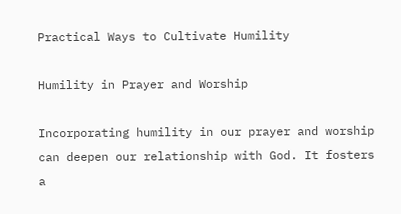Practical Ways to Cultivate Humility

Humility in Prayer and Worship

Incorporating humility in our prayer and worship can deepen our relationship with God. It fosters a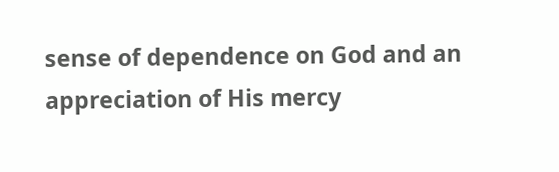sense of dependence on God and an appreciation of His mercy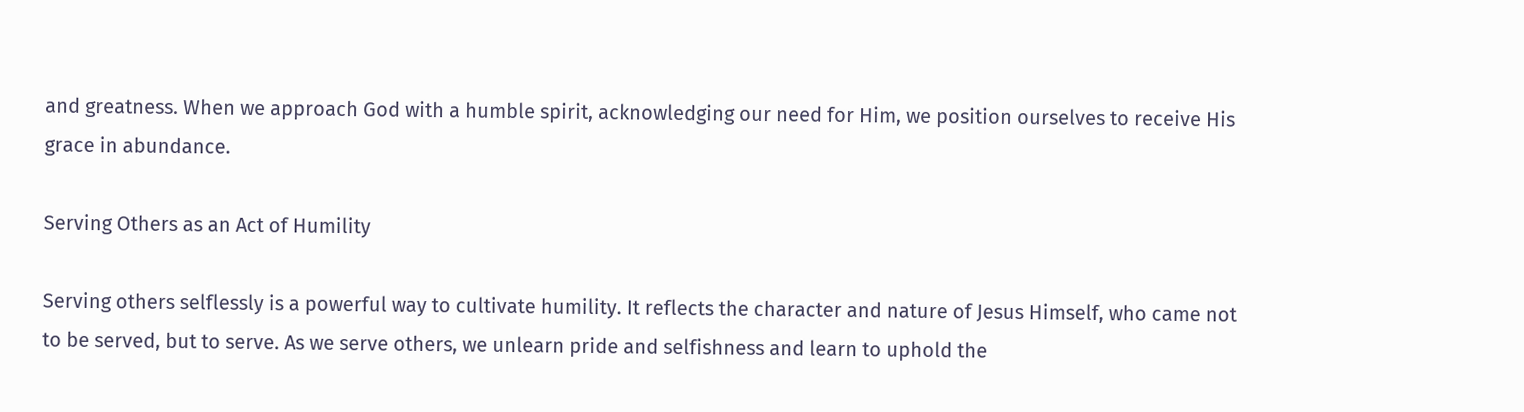and greatness. When we approach God with a humble spirit, acknowledging our need for Him, we position ourselves to receive His grace in abundance.

Serving Others as an Act of Humility

Serving others selflessly is a powerful way to cultivate humility. It reflects the character and nature of Jesus Himself, who came not to be served, but to serve. As we serve others, we unlearn pride and selfishness and learn to uphold the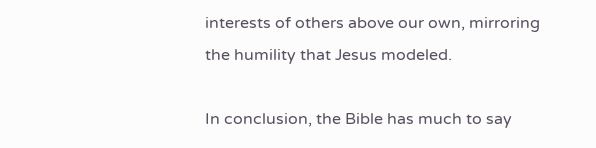interests of others above our own, mirroring the humility that Jesus modeled.

In conclusion, the Bible has much to say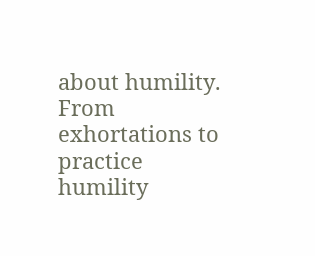about humility. From exhortations to practice humility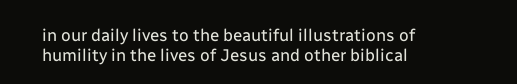in our daily lives to the beautiful illustrations of humility in the lives of Jesus and other biblical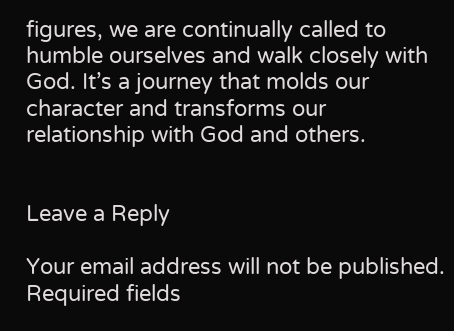figures, we are continually called to humble ourselves and walk closely with God. It’s a journey that molds our character and transforms our relationship with God and others.


Leave a Reply

Your email address will not be published. Required fields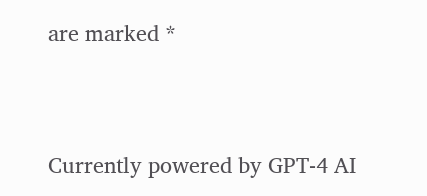are marked *


Currently powered by GPT-4 AI